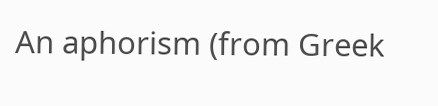An aphorism (from Greek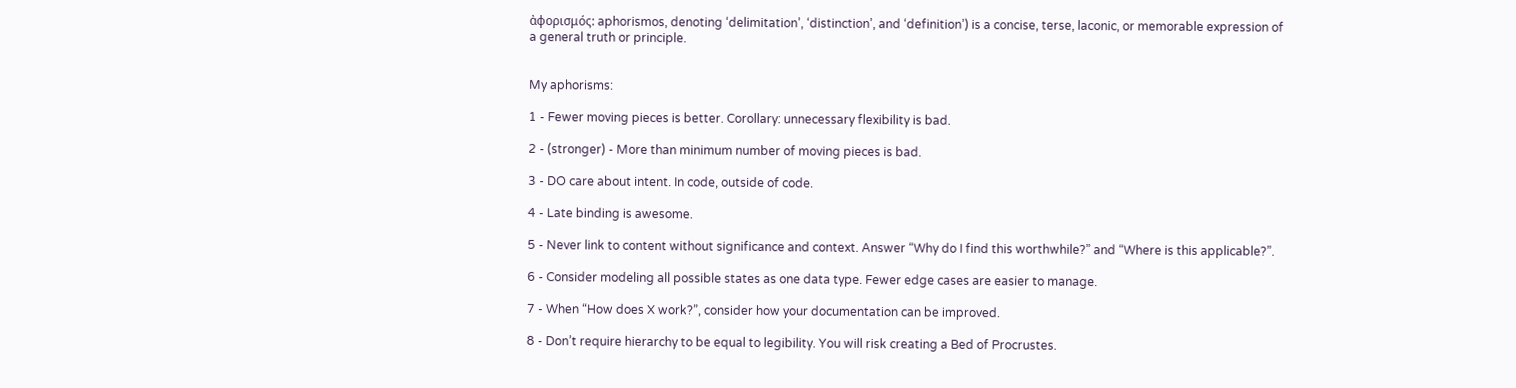ἀφορισμός: aphorismos, denoting ‘delimitation’, ‘distinction’, and ‘definition’) is a concise, terse, laconic, or memorable expression of a general truth or principle.


My aphorisms:

1 - Fewer moving pieces is better. Corollary: unnecessary flexibility is bad.

2 - (stronger) - More than minimum number of moving pieces is bad.

3 - DO care about intent. In code, outside of code.

4 - Late binding is awesome.

5 - Never link to content without significance and context. Answer “Why do I find this worthwhile?” and “Where is this applicable?”.

6 - Consider modeling all possible states as one data type. Fewer edge cases are easier to manage.

7 - When “How does X work?”, consider how your documentation can be improved.

8 - Don’t require hierarchy to be equal to legibility. You will risk creating a Bed of Procrustes.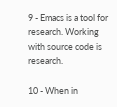9 - Emacs is a tool for research. Working with source code is research.

10 - When in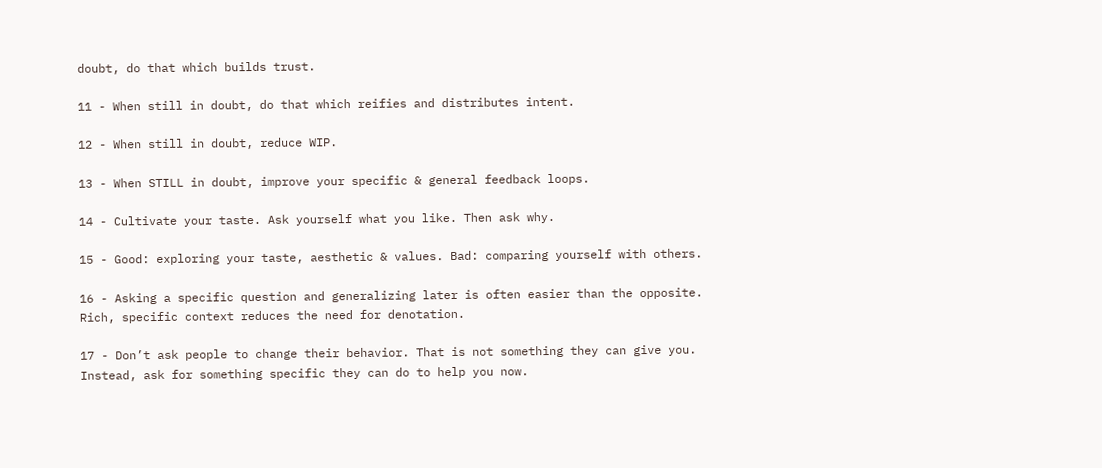doubt, do that which builds trust.

11 - When still in doubt, do that which reifies and distributes intent.

12 - When still in doubt, reduce WIP.

13 - When STILL in doubt, improve your specific & general feedback loops.

14 - Cultivate your taste. Ask yourself what you like. Then ask why.

15 - Good: exploring your taste, aesthetic & values. Bad: comparing yourself with others.

16 - Asking a specific question and generalizing later is often easier than the opposite. Rich, specific context reduces the need for denotation.

17 - Don’t ask people to change their behavior. That is not something they can give you. Instead, ask for something specific they can do to help you now.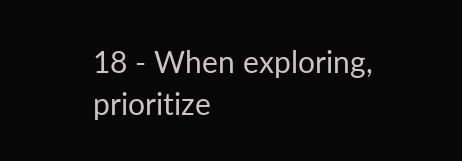18 - When exploring, prioritize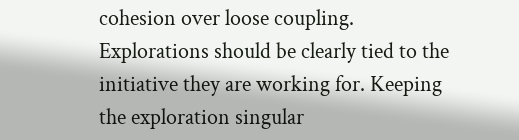cohesion over loose coupling. Explorations should be clearly tied to the initiative they are working for. Keeping the exploration singular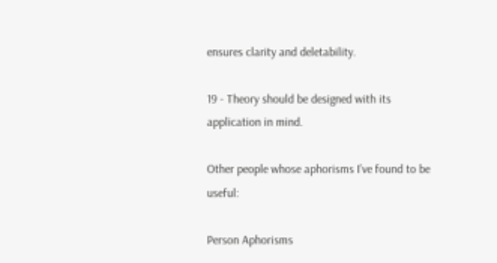ensures clarity and deletability.

19 - Theory should be designed with its application in mind.

Other people whose aphorisms I’ve found to be useful:

Person Aphorisms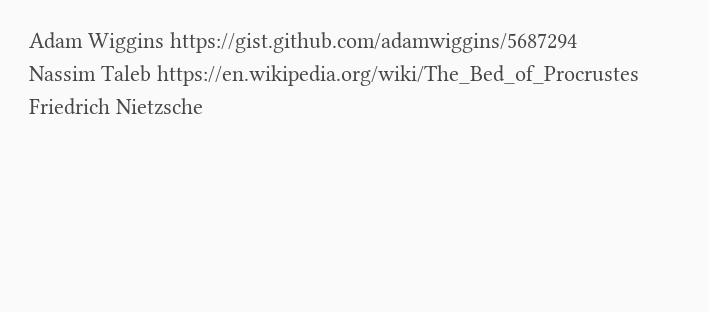Adam Wiggins https://gist.github.com/adamwiggins/5687294
Nassim Taleb https://en.wikipedia.org/wiki/The_Bed_of_Procrustes
Friedrich Nietzsche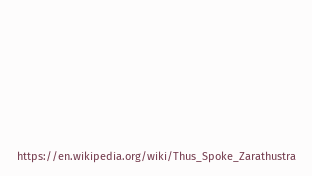https://en.wikipedia.org/wiki/Thus_Spoke_Zarathustra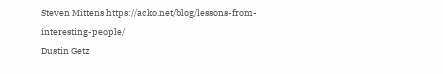Steven Mittens https://acko.net/blog/lessons-from-interesting-people/
Dustin Getz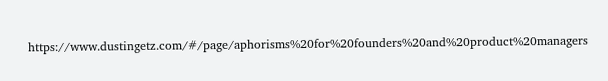https://www.dustingetz.com/#/page/aphorisms%20for%20founders%20and%20product%20managers